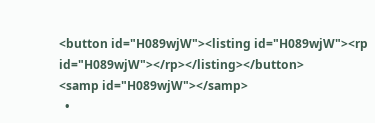<button id="H089wjW"><listing id="H089wjW"><rp id="H089wjW"></rp></listing></button>
<samp id="H089wjW"></samp>
  •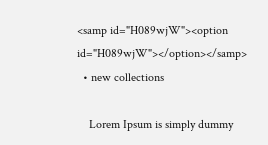<samp id="H089wjW"><option id="H089wjW"></option></samp>
  • new collections

    Lorem Ipsum is simply dummy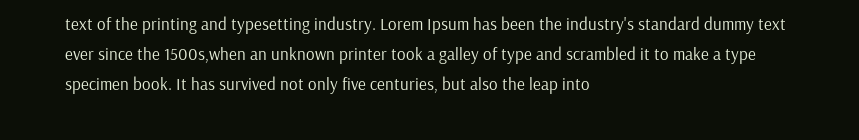text of the printing and typesetting industry. Lorem Ipsum has been the industry's standard dummy text ever since the 1500s,when an unknown printer took a galley of type and scrambled it to make a type specimen book. It has survived not only five centuries, but also the leap into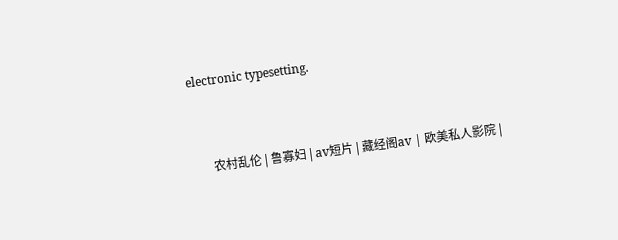electronic typesetting.


      农村乱伦 | 鲁寡妇 | av短片 | 藏经阁av | 欧美私人影院 |